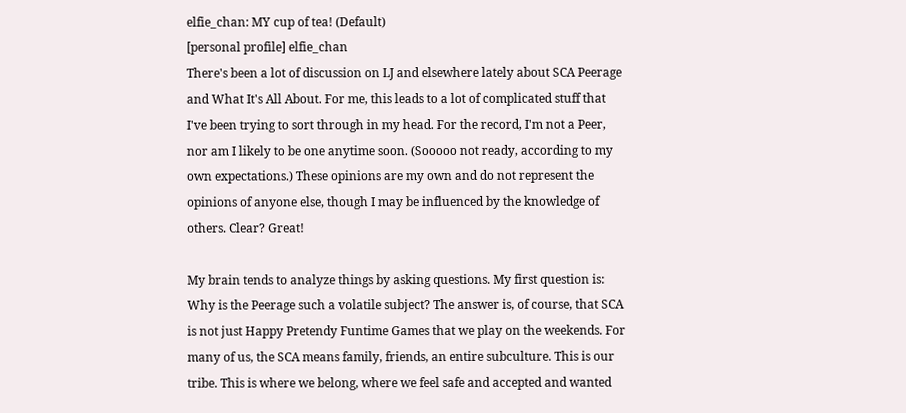elfie_chan: MY cup of tea! (Default)
[personal profile] elfie_chan
There's been a lot of discussion on LJ and elsewhere lately about SCA Peerage and What It's All About. For me, this leads to a lot of complicated stuff that I've been trying to sort through in my head. For the record, I'm not a Peer, nor am I likely to be one anytime soon. (Sooooo not ready, according to my own expectations.) These opinions are my own and do not represent the opinions of anyone else, though I may be influenced by the knowledge of others. Clear? Great!

My brain tends to analyze things by asking questions. My first question is: Why is the Peerage such a volatile subject? The answer is, of course, that SCA is not just Happy Pretendy Funtime Games that we play on the weekends. For many of us, the SCA means family, friends, an entire subculture. This is our tribe. This is where we belong, where we feel safe and accepted and wanted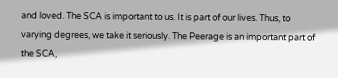and loved. The SCA is important to us. It is part of our lives. Thus, to varying degrees, we take it seriously. The Peerage is an important part of the SCA,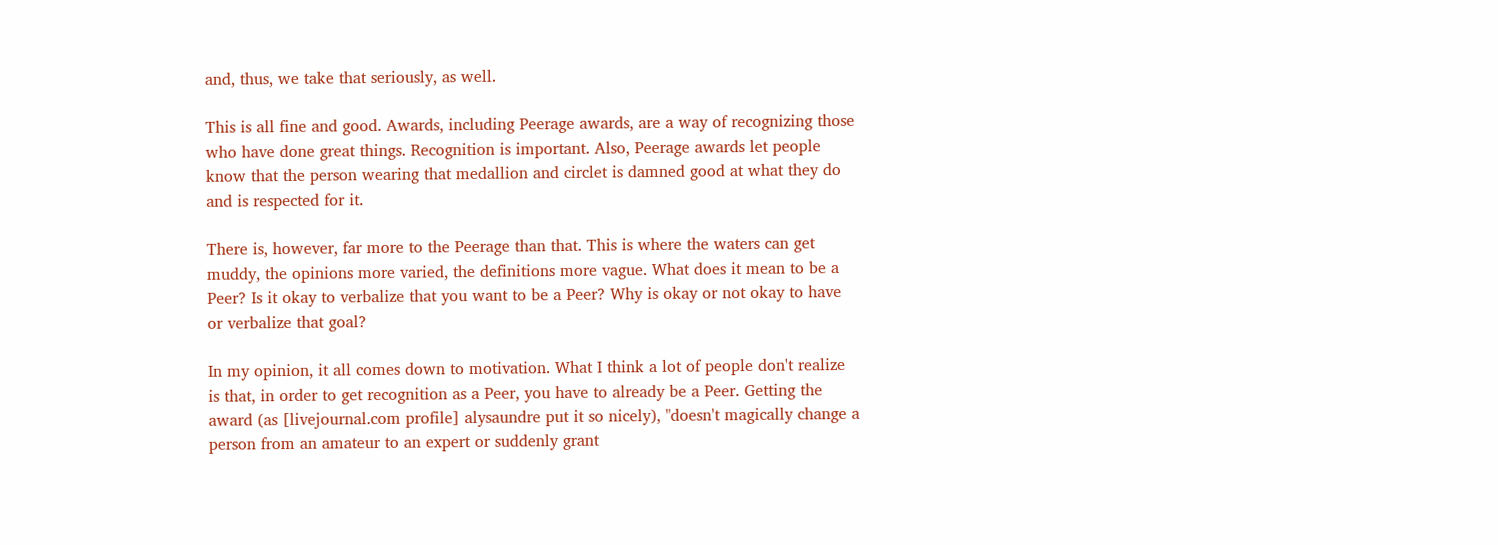and, thus, we take that seriously, as well.

This is all fine and good. Awards, including Peerage awards, are a way of recognizing those who have done great things. Recognition is important. Also, Peerage awards let people know that the person wearing that medallion and circlet is damned good at what they do and is respected for it.

There is, however, far more to the Peerage than that. This is where the waters can get muddy, the opinions more varied, the definitions more vague. What does it mean to be a Peer? Is it okay to verbalize that you want to be a Peer? Why is okay or not okay to have or verbalize that goal?

In my opinion, it all comes down to motivation. What I think a lot of people don't realize is that, in order to get recognition as a Peer, you have to already be a Peer. Getting the award (as [livejournal.com profile] alysaundre put it so nicely), "doesn't magically change a person from an amateur to an expert or suddenly grant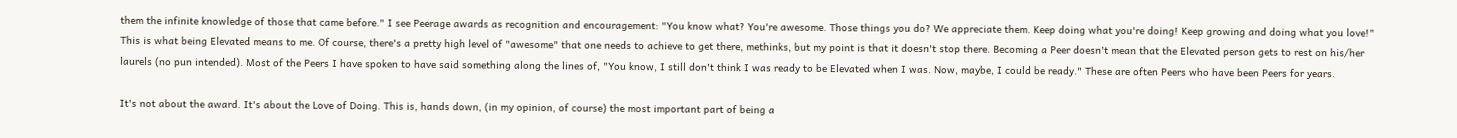them the infinite knowledge of those that came before." I see Peerage awards as recognition and encouragement: "You know what? You're awesome. Those things you do? We appreciate them. Keep doing what you're doing! Keep growing and doing what you love!" This is what being Elevated means to me. Of course, there's a pretty high level of "awesome" that one needs to achieve to get there, methinks, but my point is that it doesn't stop there. Becoming a Peer doesn't mean that the Elevated person gets to rest on his/her laurels (no pun intended). Most of the Peers I have spoken to have said something along the lines of, "You know, I still don't think I was ready to be Elevated when I was. Now, maybe, I could be ready." These are often Peers who have been Peers for years.

It's not about the award. It's about the Love of Doing. This is, hands down, (in my opinion, of course) the most important part of being a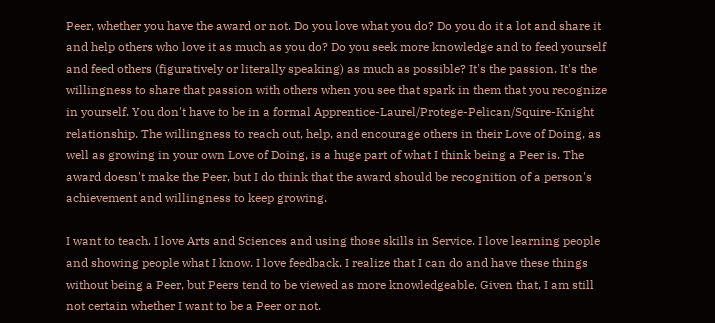Peer, whether you have the award or not. Do you love what you do? Do you do it a lot and share it and help others who love it as much as you do? Do you seek more knowledge and to feed yourself and feed others (figuratively or literally speaking) as much as possible? It's the passion. It's the willingness to share that passion with others when you see that spark in them that you recognize in yourself. You don't have to be in a formal Apprentice-Laurel/Protege-Pelican/Squire-Knight relationship. The willingness to reach out, help, and encourage others in their Love of Doing, as well as growing in your own Love of Doing, is a huge part of what I think being a Peer is. The award doesn't make the Peer, but I do think that the award should be recognition of a person's achievement and willingness to keep growing.

I want to teach. I love Arts and Sciences and using those skills in Service. I love learning people and showing people what I know. I love feedback. I realize that I can do and have these things without being a Peer, but Peers tend to be viewed as more knowledgeable. Given that, I am still not certain whether I want to be a Peer or not.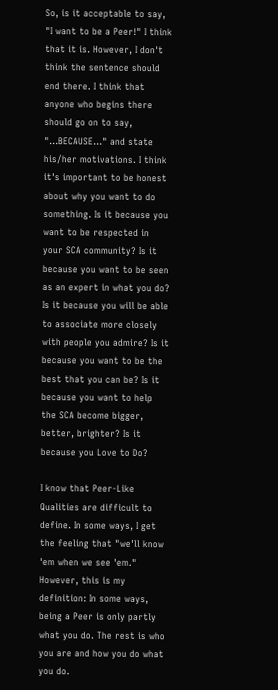So, is it acceptable to say, "I want to be a Peer!" I think that it is. However, I don't think the sentence should end there. I think that anyone who begins there should go on to say, "...BECAUSE..." and state his/her motivations. I think it's important to be honest about why you want to do something. Is it because you want to be respected in your SCA community? Is it because you want to be seen as an expert in what you do? Is it because you will be able to associate more closely with people you admire? Is it because you want to be the best that you can be? Is it because you want to help the SCA become bigger, better, brighter? Is it because you Love to Do?

I know that Peer-Like Qualities are difficult to define. In some ways, I get the feeling that "we'll know 'em when we see 'em." However, this is my definition: In some ways, being a Peer is only partly what you do. The rest is who you are and how you do what you do.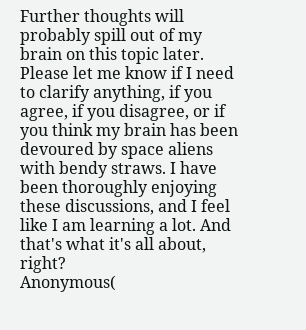Further thoughts will probably spill out of my brain on this topic later. Please let me know if I need to clarify anything, if you agree, if you disagree, or if you think my brain has been devoured by space aliens with bendy straws. I have been thoroughly enjoying these discussions, and I feel like I am learning a lot. And that's what it's all about, right?
Anonymous(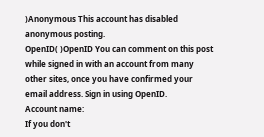)Anonymous This account has disabled anonymous posting.
OpenID( )OpenID You can comment on this post while signed in with an account from many other sites, once you have confirmed your email address. Sign in using OpenID.
Account name:
If you don't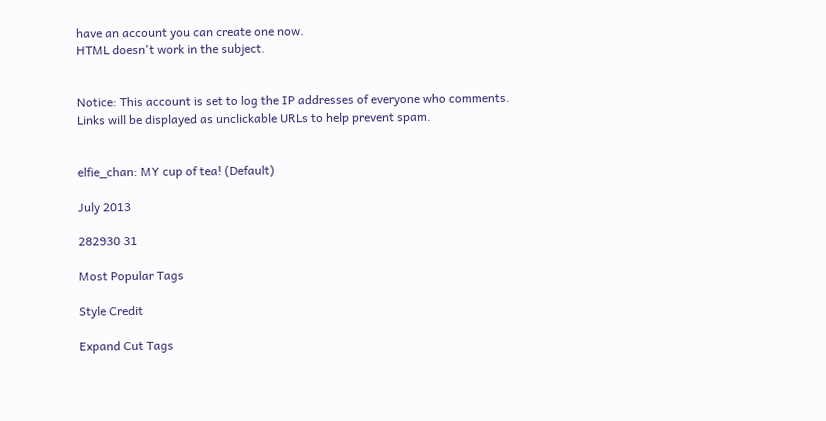have an account you can create one now.
HTML doesn't work in the subject.


Notice: This account is set to log the IP addresses of everyone who comments.
Links will be displayed as unclickable URLs to help prevent spam.


elfie_chan: MY cup of tea! (Default)

July 2013

282930 31

Most Popular Tags

Style Credit

Expand Cut Tags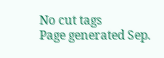No cut tags
Page generated Sep.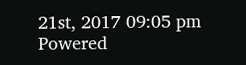21st, 2017 09:05 pm
Powered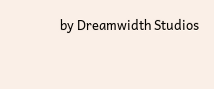by Dreamwidth Studios